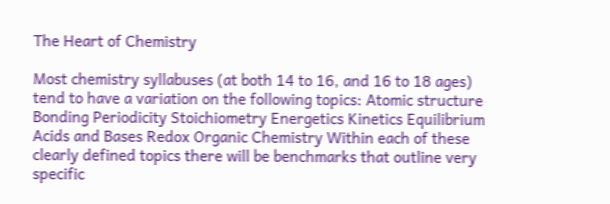The Heart of Chemistry

Most chemistry syllabuses (at both 14 to 16, and 16 to 18 ages) tend to have a variation on the following topics: Atomic structure Bonding Periodicity Stoichiometry Energetics Kinetics Equilibrium Acids and Bases Redox Organic Chemistry Within each of these clearly defined topics there will be benchmarks that outline very specific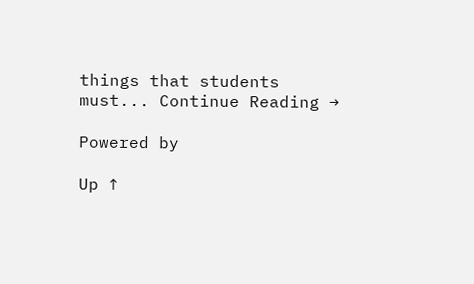things that students must... Continue Reading →

Powered by

Up ↑